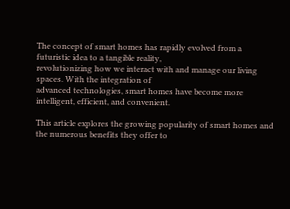The concept of smart homes has rapidly evolved from a futuristic idea to a tangible reality,
revolutionizing how we interact with and manage our living spaces. With the integration of
advanced technologies, smart homes have become more intelligent, efficient, and convenient.

This article explores the growing popularity of smart homes and the numerous benefits they offer to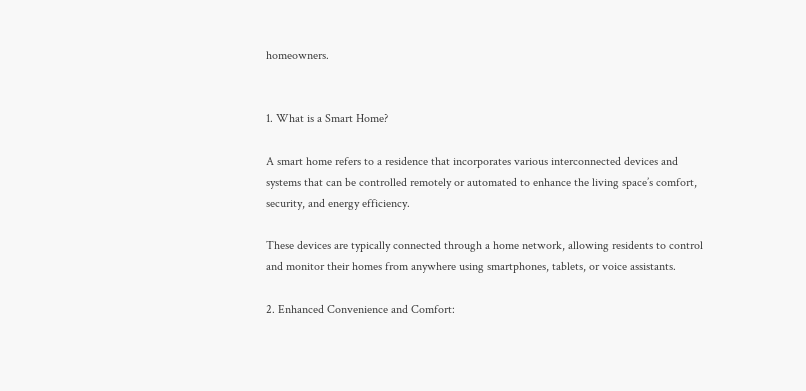homeowners.


1. What is a Smart Home?

A smart home refers to a residence that incorporates various interconnected devices and systems that can be controlled remotely or automated to enhance the living space’s comfort, security, and energy efficiency.

These devices are typically connected through a home network, allowing residents to control and monitor their homes from anywhere using smartphones, tablets, or voice assistants.

2. Enhanced Convenience and Comfort: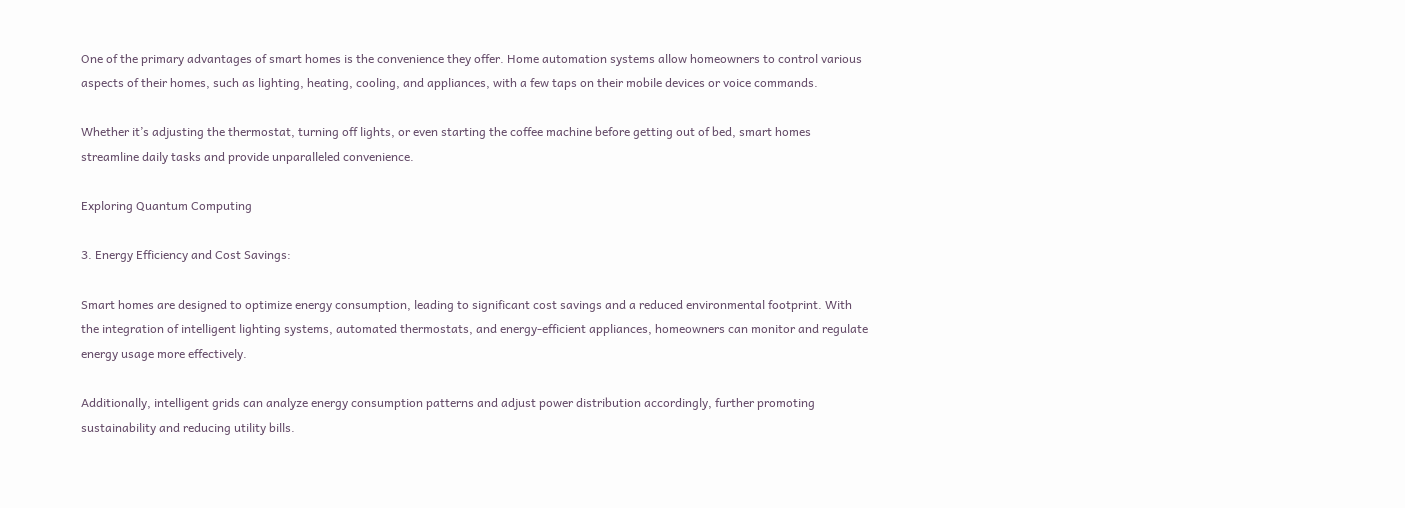One of the primary advantages of smart homes is the convenience they offer. Home automation systems allow homeowners to control various aspects of their homes, such as lighting, heating, cooling, and appliances, with a few taps on their mobile devices or voice commands.

Whether it’s adjusting the thermostat, turning off lights, or even starting the coffee machine before getting out of bed, smart homes streamline daily tasks and provide unparalleled convenience.

Exploring Quantum Computing

3. Energy Efficiency and Cost Savings:

Smart homes are designed to optimize energy consumption, leading to significant cost savings and a reduced environmental footprint. With the integration of intelligent lighting systems, automated thermostats, and energy-efficient appliances, homeowners can monitor and regulate energy usage more effectively.

Additionally, intelligent grids can analyze energy consumption patterns and adjust power distribution accordingly, further promoting sustainability and reducing utility bills.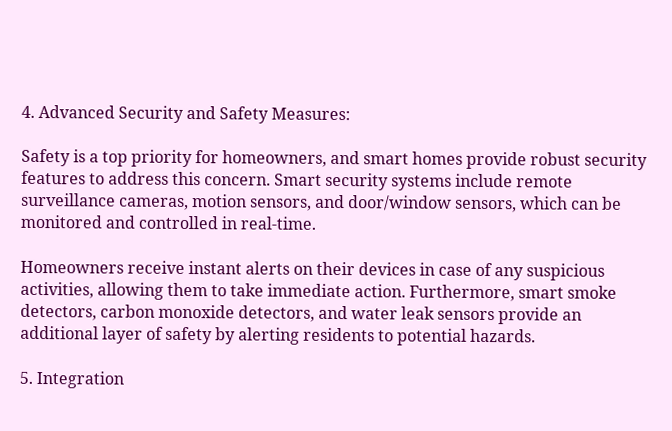4. Advanced Security and Safety Measures:

Safety is a top priority for homeowners, and smart homes provide robust security features to address this concern. Smart security systems include remote surveillance cameras, motion sensors, and door/window sensors, which can be monitored and controlled in real-time.

Homeowners receive instant alerts on their devices in case of any suspicious activities, allowing them to take immediate action. Furthermore, smart smoke detectors, carbon monoxide detectors, and water leak sensors provide an additional layer of safety by alerting residents to potential hazards.

5. Integration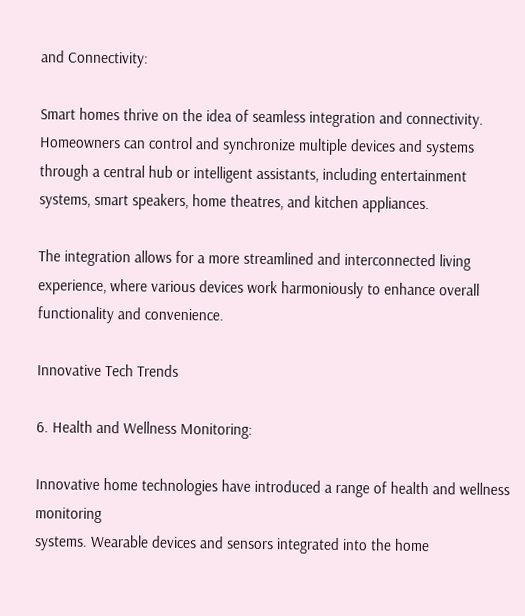and Connectivity:

Smart homes thrive on the idea of seamless integration and connectivity. Homeowners can control and synchronize multiple devices and systems through a central hub or intelligent assistants, including entertainment systems, smart speakers, home theatres, and kitchen appliances.

The integration allows for a more streamlined and interconnected living experience, where various devices work harmoniously to enhance overall functionality and convenience.

Innovative Tech Trends

6. Health and Wellness Monitoring:

Innovative home technologies have introduced a range of health and wellness monitoring
systems. Wearable devices and sensors integrated into the home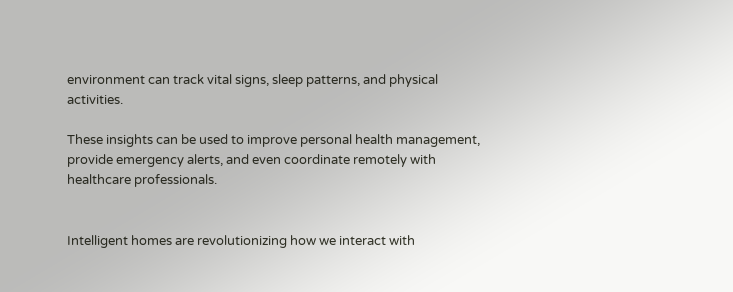environment can track vital signs, sleep patterns, and physical activities.

These insights can be used to improve personal health management, provide emergency alerts, and even coordinate remotely with healthcare professionals.


Intelligent homes are revolutionizing how we interact with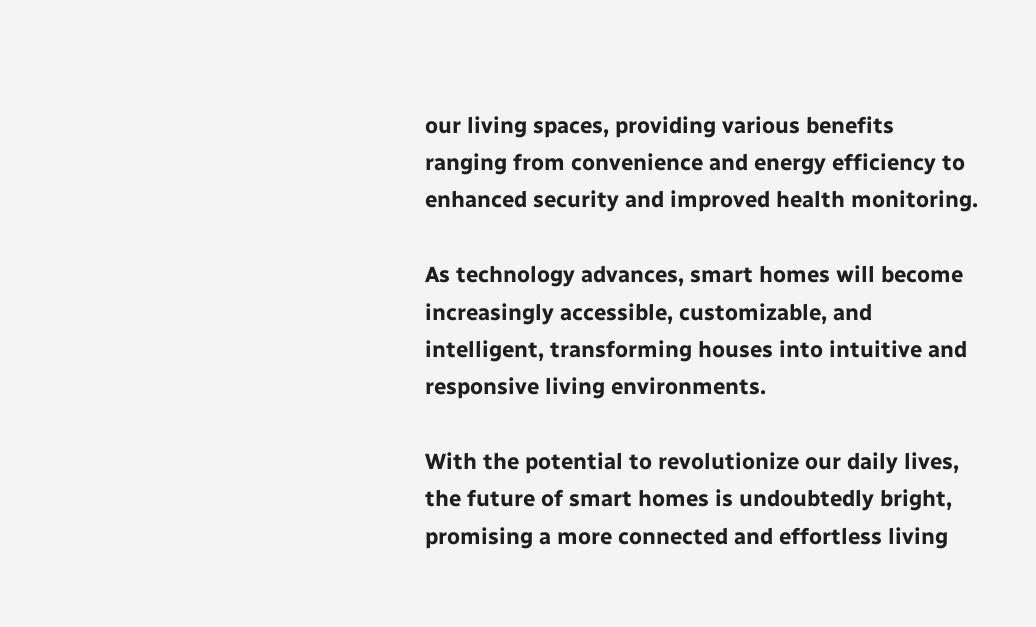our living spaces, providing various benefits ranging from convenience and energy efficiency to enhanced security and improved health monitoring.

As technology advances, smart homes will become increasingly accessible, customizable, and intelligent, transforming houses into intuitive and responsive living environments.

With the potential to revolutionize our daily lives, the future of smart homes is undoubtedly bright, promising a more connected and effortless living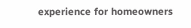experience for homeowners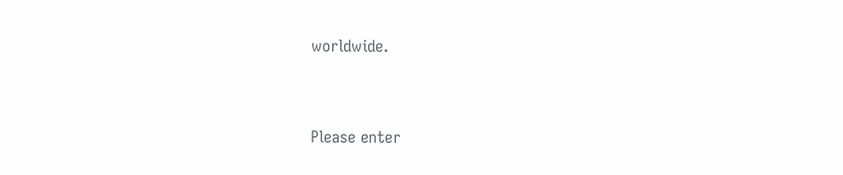worldwide.


Please enter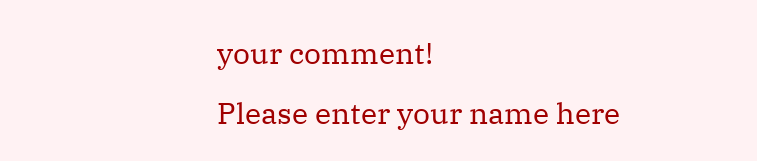your comment!
Please enter your name here